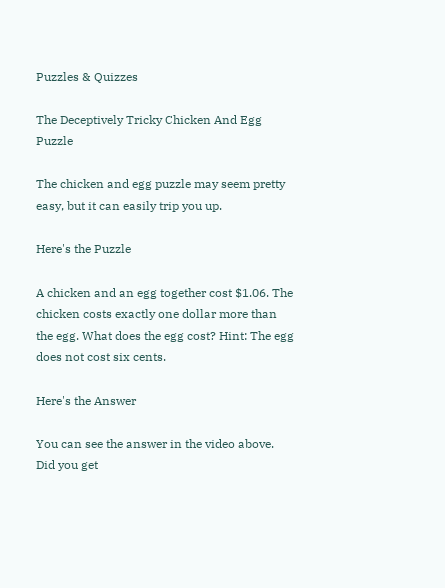Puzzles & Quizzes

The Deceptively Tricky Chicken And Egg Puzzle

The chicken and egg puzzle may seem pretty easy, but it can easily trip you up.

Here's the Puzzle

A chicken and an egg together cost $1.06. The chicken costs exactly one dollar more than the egg. What does the egg cost? Hint: The egg does not cost six cents.

Here's the Answer

You can see the answer in the video above. Did you get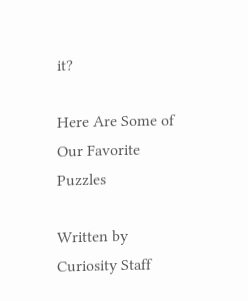it?

Here Are Some of Our Favorite Puzzles

Written by Curiosity Staff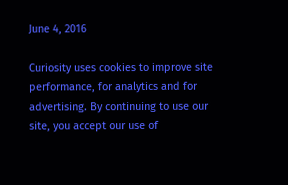June 4, 2016

Curiosity uses cookies to improve site performance, for analytics and for advertising. By continuing to use our site, you accept our use of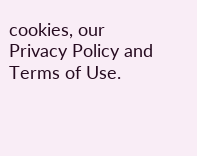cookies, our Privacy Policy and Terms of Use.